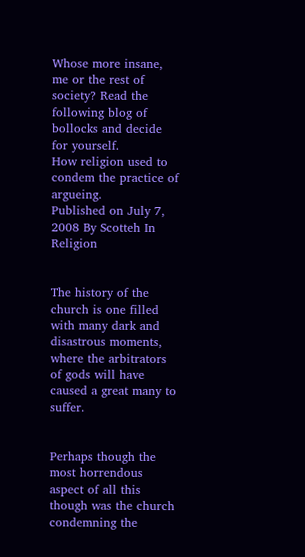Whose more insane, me or the rest of society? Read the following blog of bollocks and decide for yourself.
How religion used to condem the practice of argueing.
Published on July 7, 2008 By Scotteh In Religion


The history of the church is one filled with many dark and disastrous moments, where the arbitrators of gods will have caused a great many to suffer.


Perhaps though the most horrendous aspect of all this though was the church condemning the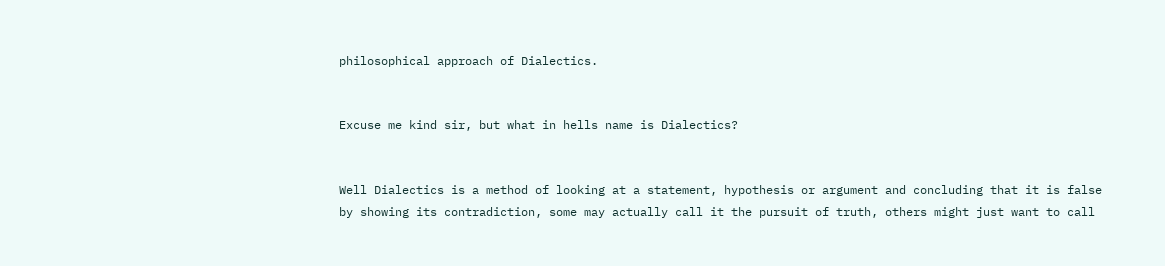philosophical approach of Dialectics.


Excuse me kind sir, but what in hells name is Dialectics?


Well Dialectics is a method of looking at a statement, hypothesis or argument and concluding that it is false by showing its contradiction, some may actually call it the pursuit of truth, others might just want to call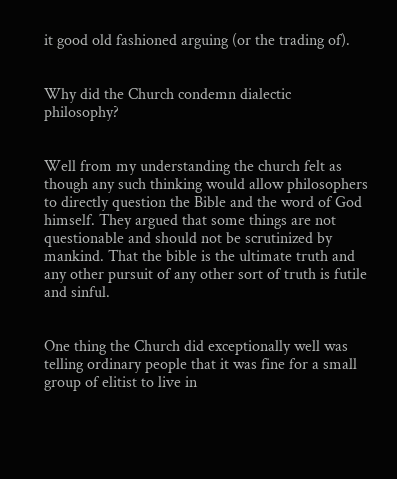it good old fashioned arguing (or the trading of).


Why did the Church condemn dialectic philosophy?


Well from my understanding the church felt as though any such thinking would allow philosophers to directly question the Bible and the word of God himself. They argued that some things are not questionable and should not be scrutinized by mankind. That the bible is the ultimate truth and any other pursuit of any other sort of truth is futile and sinful.


One thing the Church did exceptionally well was telling ordinary people that it was fine for a small group of elitist to live in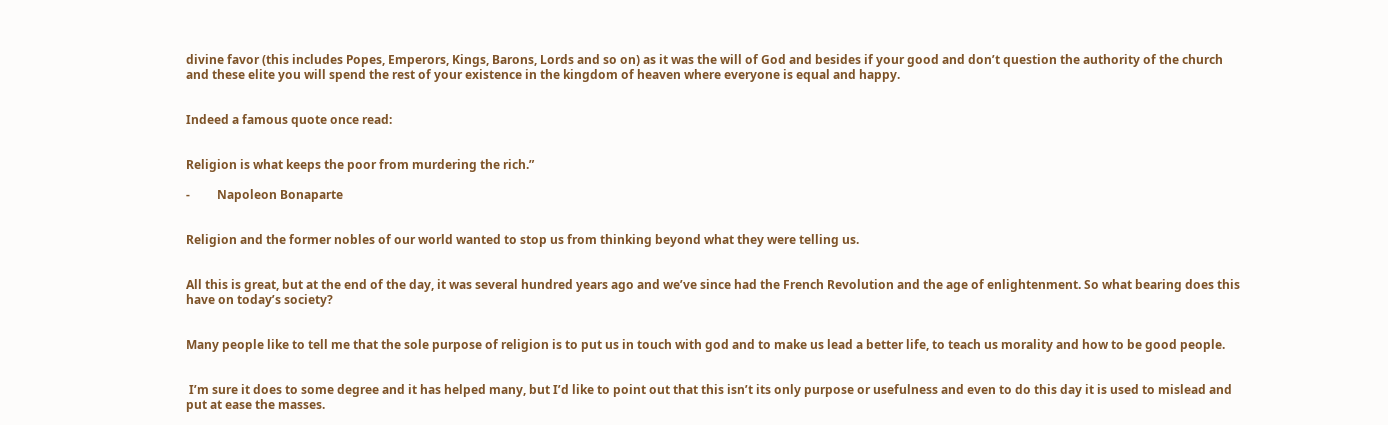divine favor (this includes Popes, Emperors, Kings, Barons, Lords and so on) as it was the will of God and besides if your good and don’t question the authority of the church and these elite you will spend the rest of your existence in the kingdom of heaven where everyone is equal and happy.


Indeed a famous quote once read:


Religion is what keeps the poor from murdering the rich.”

-         Napoleon Bonaparte


Religion and the former nobles of our world wanted to stop us from thinking beyond what they were telling us.


All this is great, but at the end of the day, it was several hundred years ago and we’ve since had the French Revolution and the age of enlightenment. So what bearing does this have on today’s society?


Many people like to tell me that the sole purpose of religion is to put us in touch with god and to make us lead a better life, to teach us morality and how to be good people.


 I’m sure it does to some degree and it has helped many, but I’d like to point out that this isn’t its only purpose or usefulness and even to do this day it is used to mislead and put at ease the masses.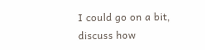I could go on a bit, discuss how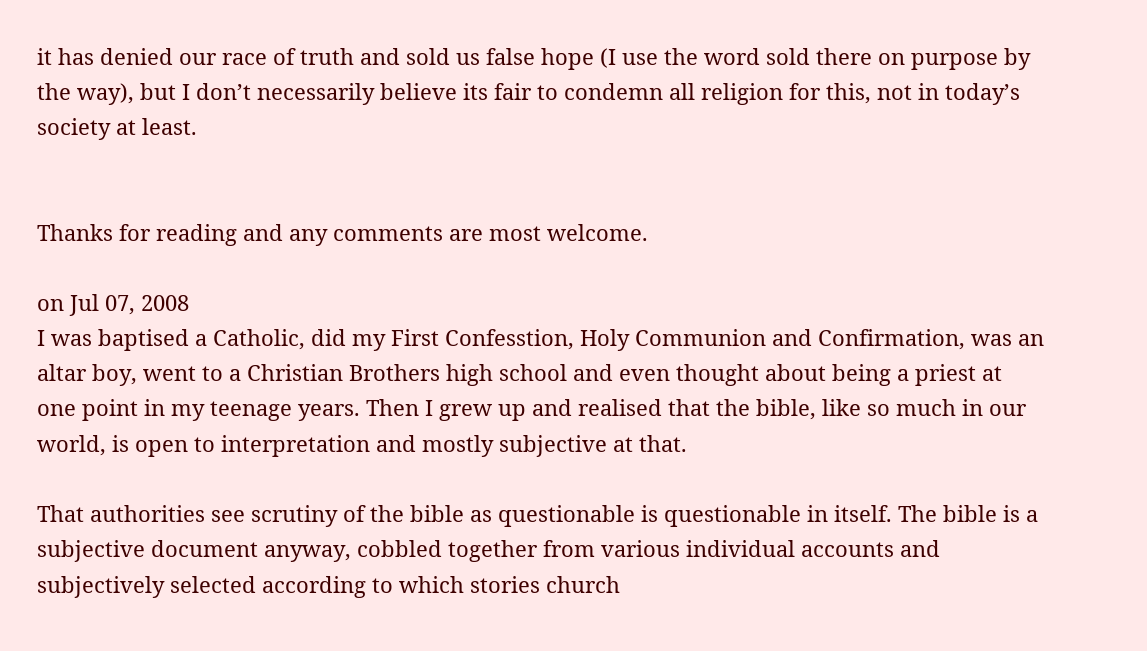it has denied our race of truth and sold us false hope (I use the word sold there on purpose by the way), but I don’t necessarily believe its fair to condemn all religion for this, not in today’s society at least.


Thanks for reading and any comments are most welcome.

on Jul 07, 2008
I was baptised a Catholic, did my First Confesstion, Holy Communion and Confirmation, was an altar boy, went to a Christian Brothers high school and even thought about being a priest at one point in my teenage years. Then I grew up and realised that the bible, like so much in our world, is open to interpretation and mostly subjective at that.

That authorities see scrutiny of the bible as questionable is questionable in itself. The bible is a subjective document anyway, cobbled together from various individual accounts and subjectively selected according to which stories church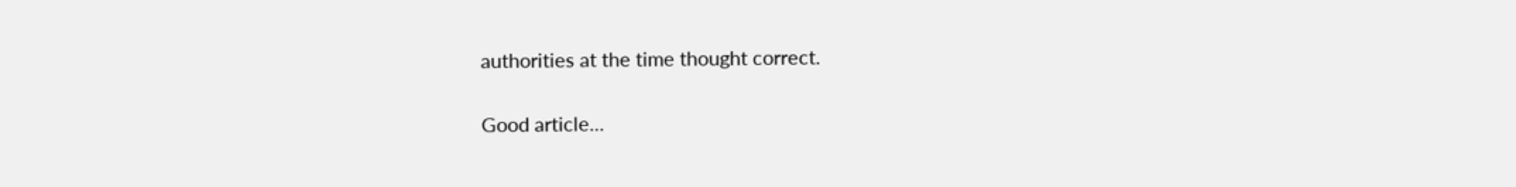authorities at the time thought correct.

Good article...